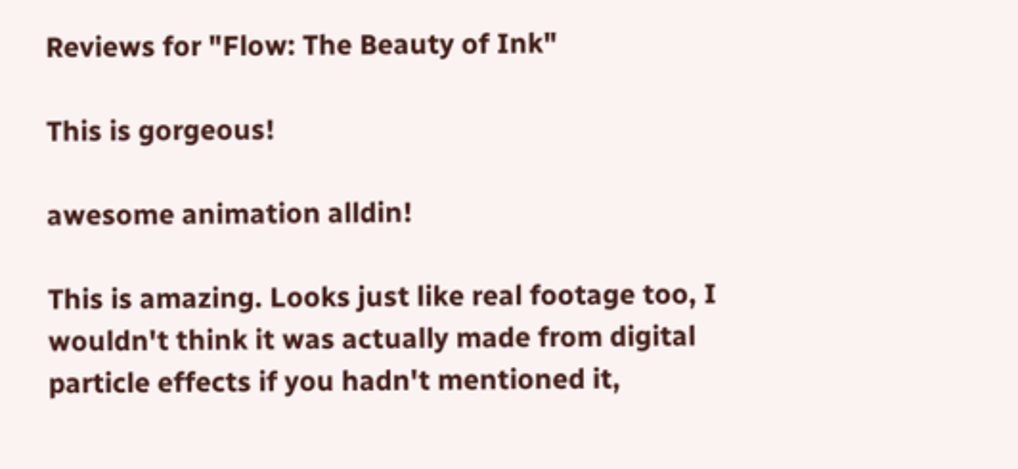Reviews for "Flow: The Beauty of Ink"

This is gorgeous!

awesome animation alldin!

This is amazing. Looks just like real footage too, I wouldn't think it was actually made from digital particle effects if you hadn't mentioned it,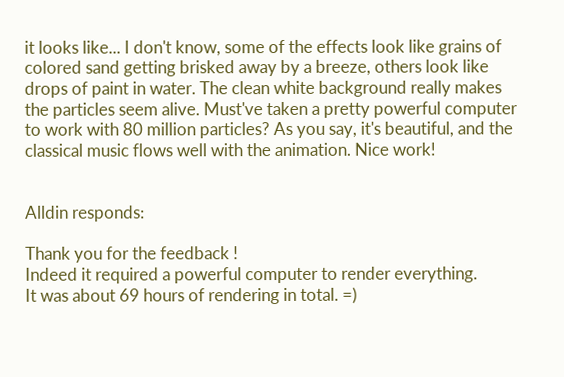it looks like... I don't know, some of the effects look like grains of colored sand getting brisked away by a breeze, others look like drops of paint in water. The clean white background really makes the particles seem alive. Must've taken a pretty powerful computer to work with 80 million particles? As you say, it's beautiful, and the classical music flows well with the animation. Nice work!


Alldin responds:

Thank you for the feedback !
Indeed it required a powerful computer to render everything.
It was about 69 hours of rendering in total. =)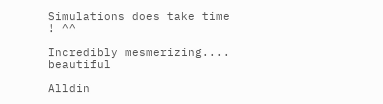Simulations does take time ! ^^

Incredibly mesmerizing.... beautiful

Alldin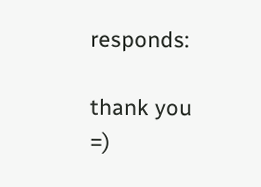responds:

thank you =)